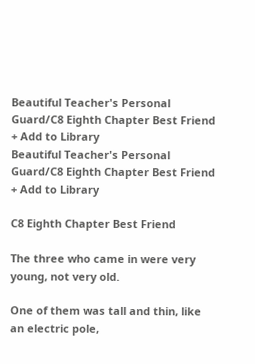Beautiful Teacher's Personal Guard/C8 Eighth Chapter Best Friend
+ Add to Library
Beautiful Teacher's Personal Guard/C8 Eighth Chapter Best Friend
+ Add to Library

C8 Eighth Chapter Best Friend

The three who came in were very young, not very old.

One of them was tall and thin, like an electric pole,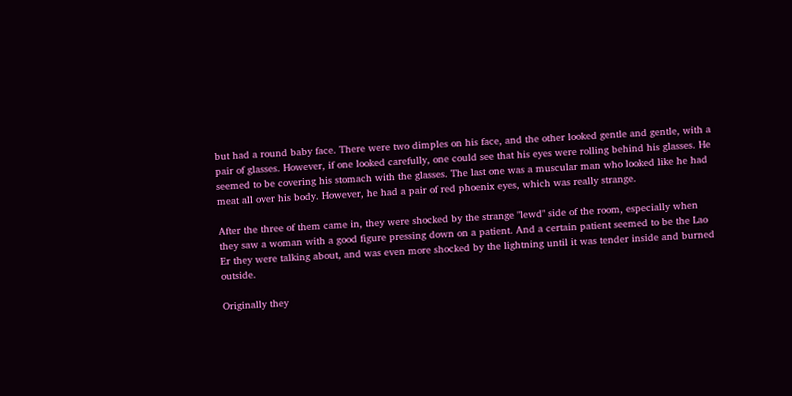but had a round baby face. There were two dimples on his face, and the other looked gentle and gentle, with a pair of glasses. However, if one looked carefully, one could see that his eyes were rolling behind his glasses. He seemed to be covering his stomach with the glasses. The last one was a muscular man who looked like he had meat all over his body. However, he had a pair of red phoenix eyes, which was really strange.

After the three of them came in, they were shocked by the strange "lewd" side of the room, especially when they saw a woman with a good figure pressing down on a patient. And a certain patient seemed to be the Lao Er they were talking about, and was even more shocked by the lightning until it was tender inside and burned outside.

Originally they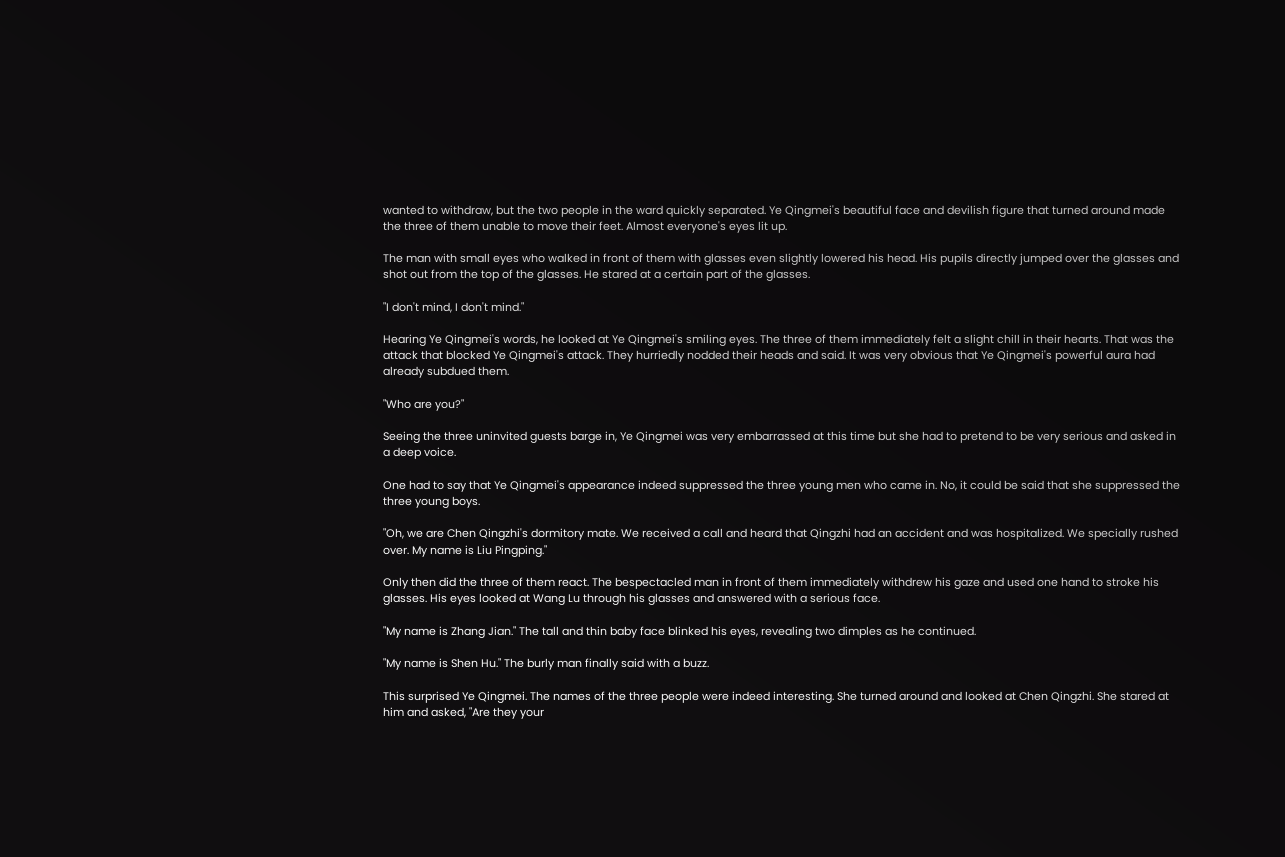wanted to withdraw, but the two people in the ward quickly separated. Ye Qingmei's beautiful face and devilish figure that turned around made the three of them unable to move their feet. Almost everyone's eyes lit up.

The man with small eyes who walked in front of them with glasses even slightly lowered his head. His pupils directly jumped over the glasses and shot out from the top of the glasses. He stared at a certain part of the glasses.

"I don't mind, I don't mind."

Hearing Ye Qingmei's words, he looked at Ye Qingmei's smiling eyes. The three of them immediately felt a slight chill in their hearts. That was the attack that blocked Ye Qingmei's attack. They hurriedly nodded their heads and said. It was very obvious that Ye Qingmei's powerful aura had already subdued them.

"Who are you?"

Seeing the three uninvited guests barge in, Ye Qingmei was very embarrassed at this time but she had to pretend to be very serious and asked in a deep voice.

One had to say that Ye Qingmei's appearance indeed suppressed the three young men who came in. No, it could be said that she suppressed the three young boys.

"Oh, we are Chen Qingzhi's dormitory mate. We received a call and heard that Qingzhi had an accident and was hospitalized. We specially rushed over. My name is Liu Pingping."

Only then did the three of them react. The bespectacled man in front of them immediately withdrew his gaze and used one hand to stroke his glasses. His eyes looked at Wang Lu through his glasses and answered with a serious face.

"My name is Zhang Jian." The tall and thin baby face blinked his eyes, revealing two dimples as he continued.

"My name is Shen Hu." The burly man finally said with a buzz.

This surprised Ye Qingmei. The names of the three people were indeed interesting. She turned around and looked at Chen Qingzhi. She stared at him and asked, "Are they your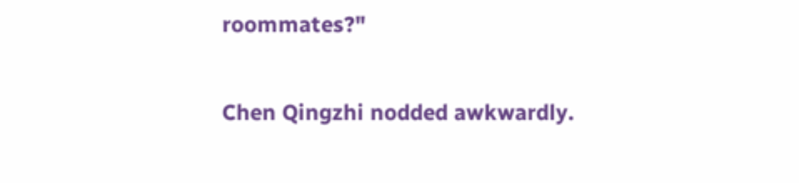roommates?"

Chen Qingzhi nodded awkwardly.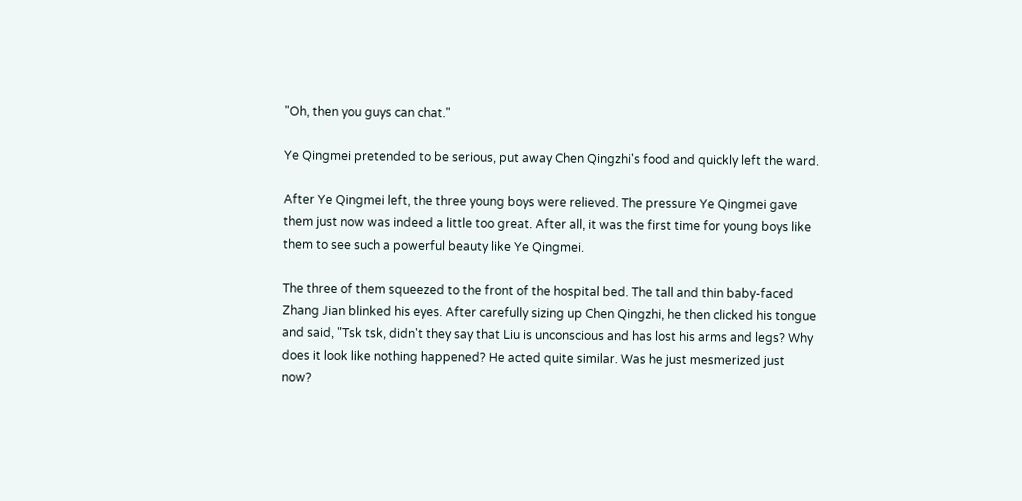"Oh, then you guys can chat."

Ye Qingmei pretended to be serious, put away Chen Qingzhi's food and quickly left the ward.

After Ye Qingmei left, the three young boys were relieved. The pressure Ye Qingmei gave them just now was indeed a little too great. After all, it was the first time for young boys like them to see such a powerful beauty like Ye Qingmei.

The three of them squeezed to the front of the hospital bed. The tall and thin baby-faced Zhang Jian blinked his eyes. After carefully sizing up Chen Qingzhi, he then clicked his tongue and said, "Tsk tsk, didn't they say that Liu is unconscious and has lost his arms and legs? Why does it look like nothing happened? He acted quite similar. Was he just mesmerized just now?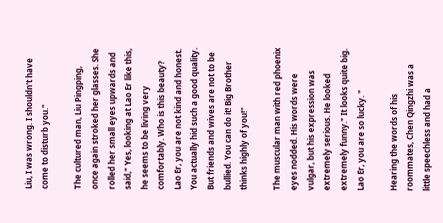Liu, I was wrong. I shouldn't have come to disturb you."

The cultured man, Liu Pingping, once again stroked her glasses. She rolled her small eyes upwards and said," Yes, looking at Lao Er like this, he seems to be living very comfortably. Who is this beauty? Lao Er, you are not kind and honest. You actually hid such a good quality. But friends and wives are not to be bullied. You can do it! Big Brother thinks highly of you!"

The muscular man with red phoenix eyes nodded. His words were vulgar, but his expression was extremely serious. He looked extremely funny." It looks quite big. Lao Er, you are so lucky. "

Hearing the words of his roommates, Chen Qingzhi was a little speechless and had a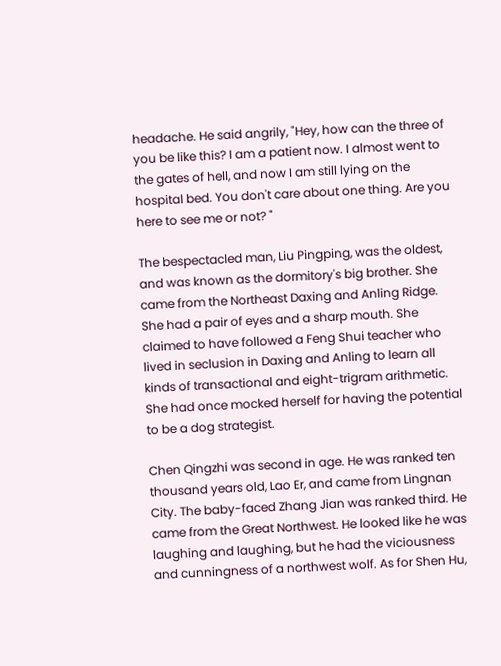headache. He said angrily, "Hey, how can the three of you be like this? I am a patient now. I almost went to the gates of hell, and now I am still lying on the hospital bed. You don't care about one thing. Are you here to see me or not? "

The bespectacled man, Liu Pingping, was the oldest, and was known as the dormitory's big brother. She came from the Northeast Daxing and Anling Ridge. She had a pair of eyes and a sharp mouth. She claimed to have followed a Feng Shui teacher who lived in seclusion in Daxing and Anling to learn all kinds of transactional and eight-trigram arithmetic. She had once mocked herself for having the potential to be a dog strategist.

Chen Qingzhi was second in age. He was ranked ten thousand years old, Lao Er, and came from Lingnan City. The baby-faced Zhang Jian was ranked third. He came from the Great Northwest. He looked like he was laughing and laughing, but he had the viciousness and cunningness of a northwest wolf. As for Shen Hu,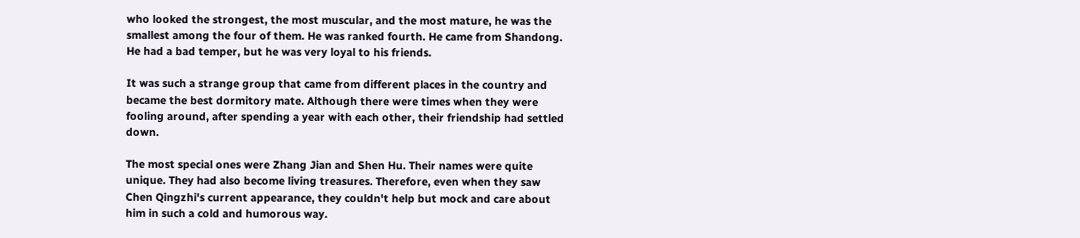who looked the strongest, the most muscular, and the most mature, he was the smallest among the four of them. He was ranked fourth. He came from Shandong. He had a bad temper, but he was very loyal to his friends.

It was such a strange group that came from different places in the country and became the best dormitory mate. Although there were times when they were fooling around, after spending a year with each other, their friendship had settled down.

The most special ones were Zhang Jian and Shen Hu. Their names were quite unique. They had also become living treasures. Therefore, even when they saw Chen Qingzhi's current appearance, they couldn't help but mock and care about him in such a cold and humorous way.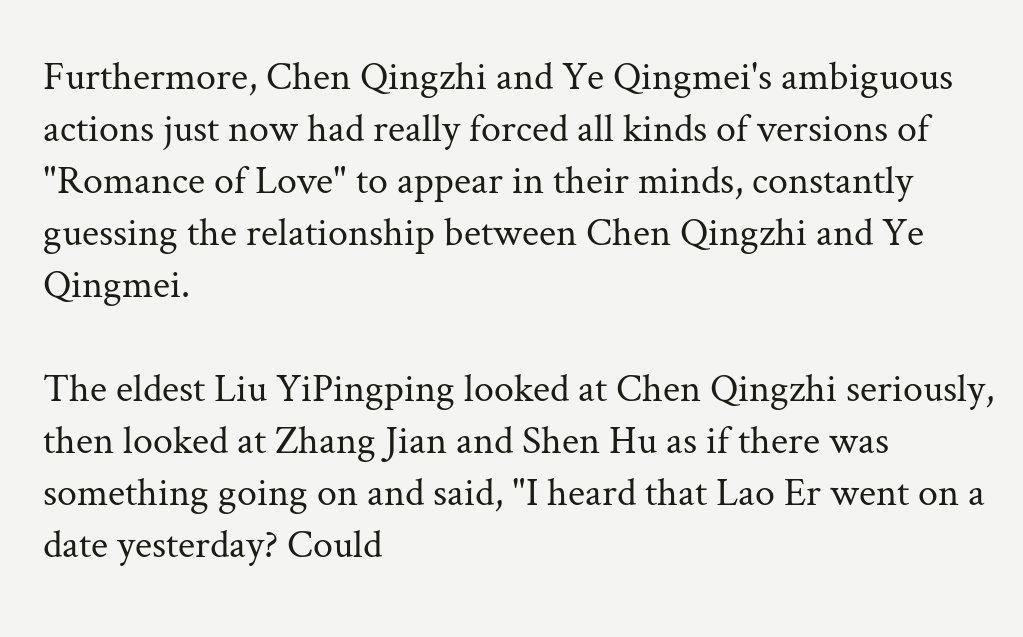Furthermore, Chen Qingzhi and Ye Qingmei's ambiguous actions just now had really forced all kinds of versions of "Romance of Love" to appear in their minds, constantly guessing the relationship between Chen Qingzhi and Ye Qingmei.

The eldest Liu YiPingping looked at Chen Qingzhi seriously, then looked at Zhang Jian and Shen Hu as if there was something going on and said, "I heard that Lao Er went on a date yesterday? Could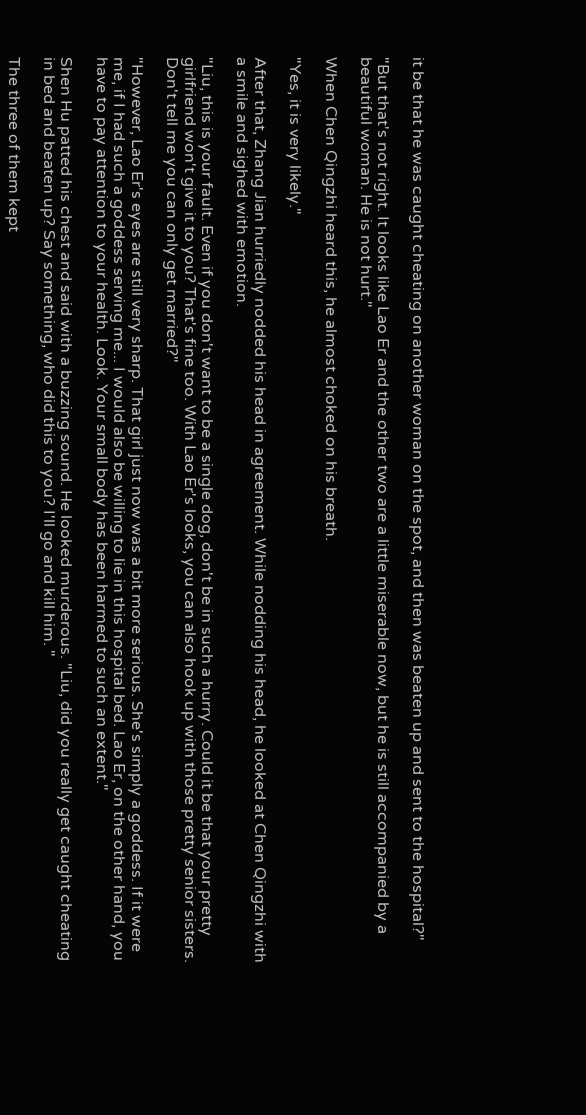it be that he was caught cheating on another woman on the spot, and then was beaten up and sent to the hospital?"

"But that's not right. It looks like Lao Er and the other two are a little miserable now, but he is still accompanied by a beautiful woman. He is not hurt."

When Chen Qingzhi heard this, he almost choked on his breath.

"Yes, it is very likely."

After that, Zhang Jian hurriedly nodded his head in agreement. While nodding his head, he looked at Chen Qingzhi with a smile and sighed with emotion.

"Liu, this is your fault. Even if you don't want to be a single dog, don't be in such a hurry. Could it be that your pretty girlfriend won't give it to you? That's fine too. With Lao Er's looks, you can also hook up with those pretty senior sisters. Don't tell me you can only get married?"

"However, Lao Er's eyes are still very sharp. That girl just now was a bit more serious. She's simply a goddess. If it were me, if I had such a goddess serving me... I would also be willing to lie in this hospital bed. Lao Er, on the other hand, you have to pay attention to your health. Look. Your small body has been harmed to such an extent."

Shen Hu patted his chest and said with a buzzing sound. He looked murderous. "Liu, did you really get caught cheating in bed and beaten up? Say something, who did this to you? I'll go and kill him. "

The three of them kept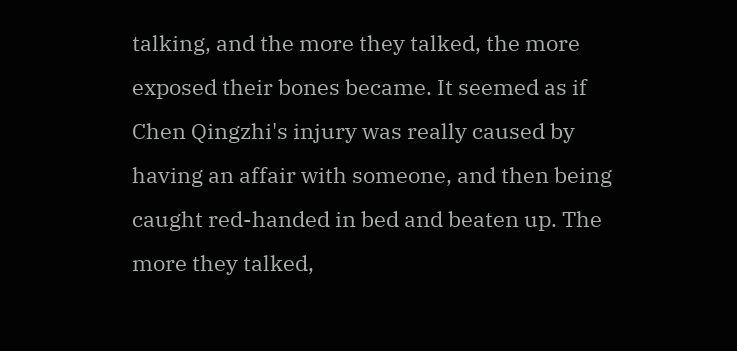talking, and the more they talked, the more exposed their bones became. It seemed as if Chen Qingzhi's injury was really caused by having an affair with someone, and then being caught red-handed in bed and beaten up. The more they talked,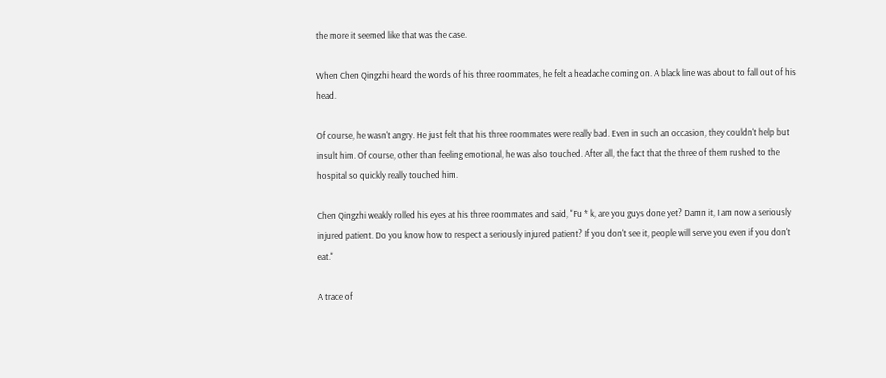the more it seemed like that was the case.

When Chen Qingzhi heard the words of his three roommates, he felt a headache coming on. A black line was about to fall out of his head.

Of course, he wasn't angry. He just felt that his three roommates were really bad. Even in such an occasion, they couldn't help but insult him. Of course, other than feeling emotional, he was also touched. After all, the fact that the three of them rushed to the hospital so quickly really touched him.

Chen Qingzhi weakly rolled his eyes at his three roommates and said, "Fu * k, are you guys done yet? Damn it, I am now a seriously injured patient. Do you know how to respect a seriously injured patient? If you don't see it, people will serve you even if you don't eat."

A trace of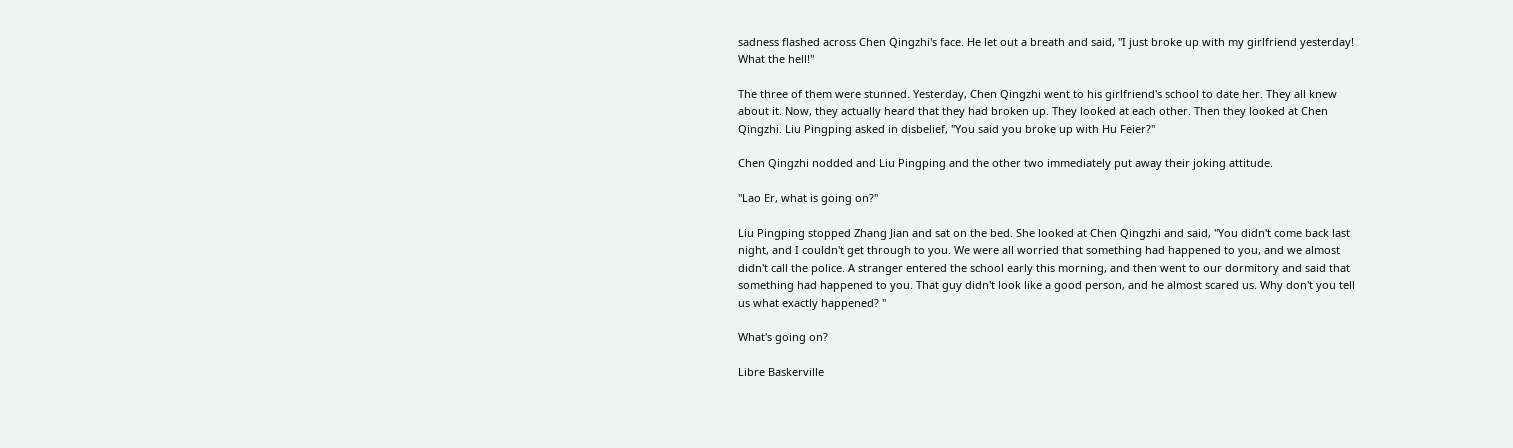sadness flashed across Chen Qingzhi's face. He let out a breath and said, "I just broke up with my girlfriend yesterday! What the hell!"

The three of them were stunned. Yesterday, Chen Qingzhi went to his girlfriend's school to date her. They all knew about it. Now, they actually heard that they had broken up. They looked at each other. Then they looked at Chen Qingzhi. Liu Pingping asked in disbelief, "You said you broke up with Hu Feier?"

Chen Qingzhi nodded and Liu Pingping and the other two immediately put away their joking attitude.

"Lao Er, what is going on?"

Liu Pingping stopped Zhang Jian and sat on the bed. She looked at Chen Qingzhi and said, "You didn't come back last night, and I couldn't get through to you. We were all worried that something had happened to you, and we almost didn't call the police. A stranger entered the school early this morning, and then went to our dormitory and said that something had happened to you. That guy didn't look like a good person, and he almost scared us. Why don't you tell us what exactly happened? "

What's going on?

Libre Baskerville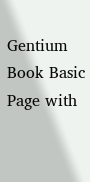Gentium Book Basic
Page with